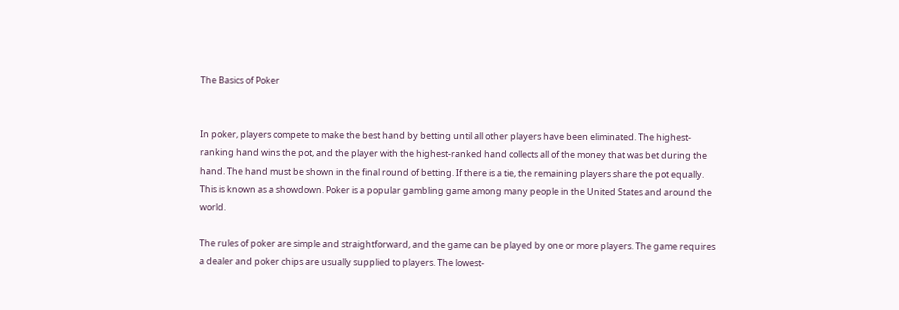The Basics of Poker


In poker, players compete to make the best hand by betting until all other players have been eliminated. The highest-ranking hand wins the pot, and the player with the highest-ranked hand collects all of the money that was bet during the hand. The hand must be shown in the final round of betting. If there is a tie, the remaining players share the pot equally. This is known as a showdown. Poker is a popular gambling game among many people in the United States and around the world.

The rules of poker are simple and straightforward, and the game can be played by one or more players. The game requires a dealer and poker chips are usually supplied to players. The lowest-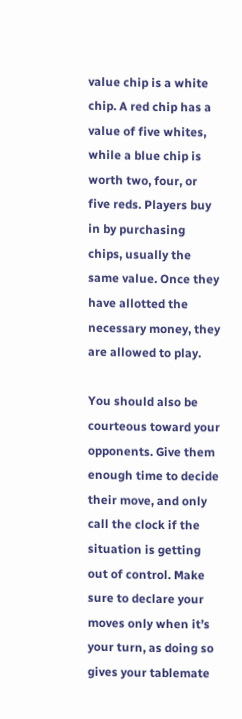value chip is a white chip. A red chip has a value of five whites, while a blue chip is worth two, four, or five reds. Players buy in by purchasing chips, usually the same value. Once they have allotted the necessary money, they are allowed to play.

You should also be courteous toward your opponents. Give them enough time to decide their move, and only call the clock if the situation is getting out of control. Make sure to declare your moves only when it’s your turn, as doing so gives your tablemate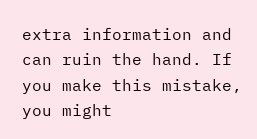extra information and can ruin the hand. If you make this mistake, you might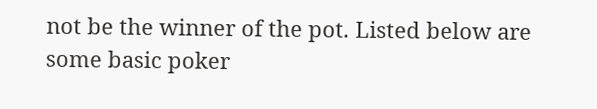not be the winner of the pot. Listed below are some basic poker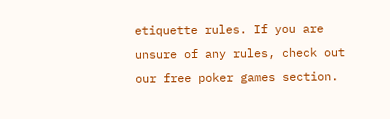etiquette rules. If you are unsure of any rules, check out our free poker games section.